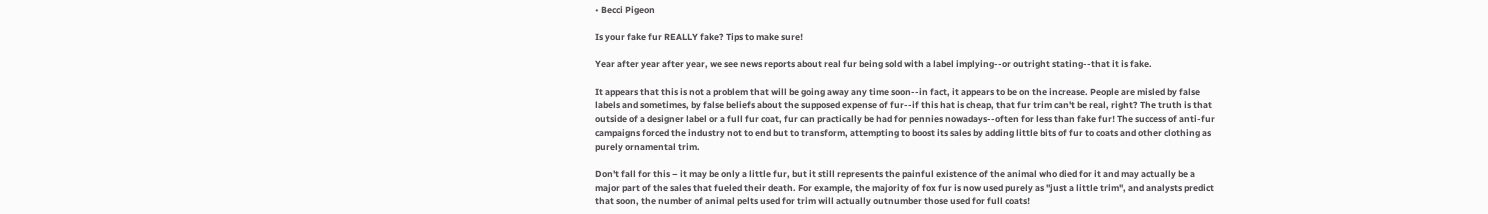• Becci Pigeon

Is your fake fur REALLY fake? Tips to make sure!

Year after year after year, we see news reports about real fur being sold with a label implying--or outright stating--that it is fake.

It appears that this is not a problem that will be going away any time soon--in fact, it appears to be on the increase. People are misled by false labels and sometimes, by false beliefs about the supposed expense of fur--if this hat is cheap, that fur trim can't be real, right? The truth is that outside of a designer label or a full fur coat, fur can practically be had for pennies nowadays--often for less than fake fur! The success of anti-fur campaigns forced the industry not to end but to transform, attempting to boost its sales by adding little bits of fur to coats and other clothing as purely ornamental trim.

Don't fall for this – it may be only a little fur, but it still represents the painful existence of the animal who died for it and may actually be a major part of the sales that fueled their death. For example, the majority of fox fur is now used purely as "just a little trim", and analysts predict that soon, the number of animal pelts used for trim will actually outnumber those used for full coats!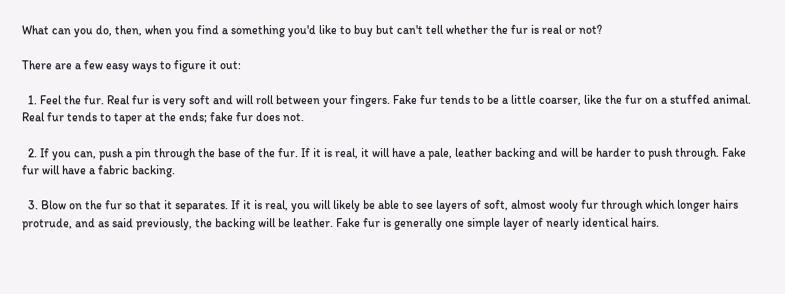What can you do, then, when you find a something you'd like to buy but can't tell whether the fur is real or not?

There are a few easy ways to figure it out:

  1. Feel the fur. Real fur is very soft and will roll between your fingers. Fake fur tends to be a little coarser, like the fur on a stuffed animal. Real fur tends to taper at the ends; fake fur does not.

  2. If you can, push a pin through the base of the fur. If it is real, it will have a pale, leather backing and will be harder to push through. Fake fur will have a fabric backing.

  3. Blow on the fur so that it separates. If it is real, you will likely be able to see layers of soft, almost wooly fur through which longer hairs protrude, and as said previously, the backing will be leather. Fake fur is generally one simple layer of nearly identical hairs.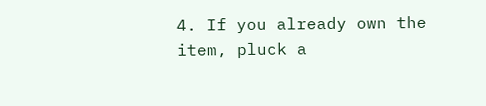4. If you already own the item, pluck a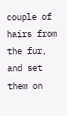couple of hairs from the fur, and set them on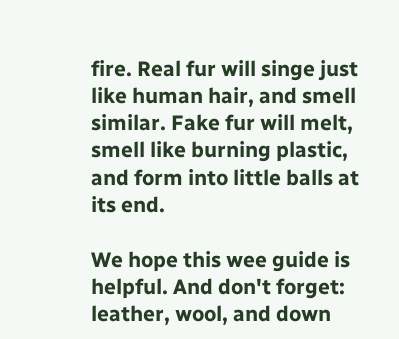fire. Real fur will singe just like human hair, and smell similar. Fake fur will melt, smell like burning plastic, and form into little balls at its end.

We hope this wee guide is helpful. And don't forget: leather, wool, and down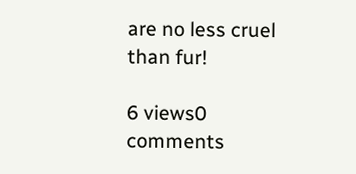are no less cruel than fur!

6 views0 comments